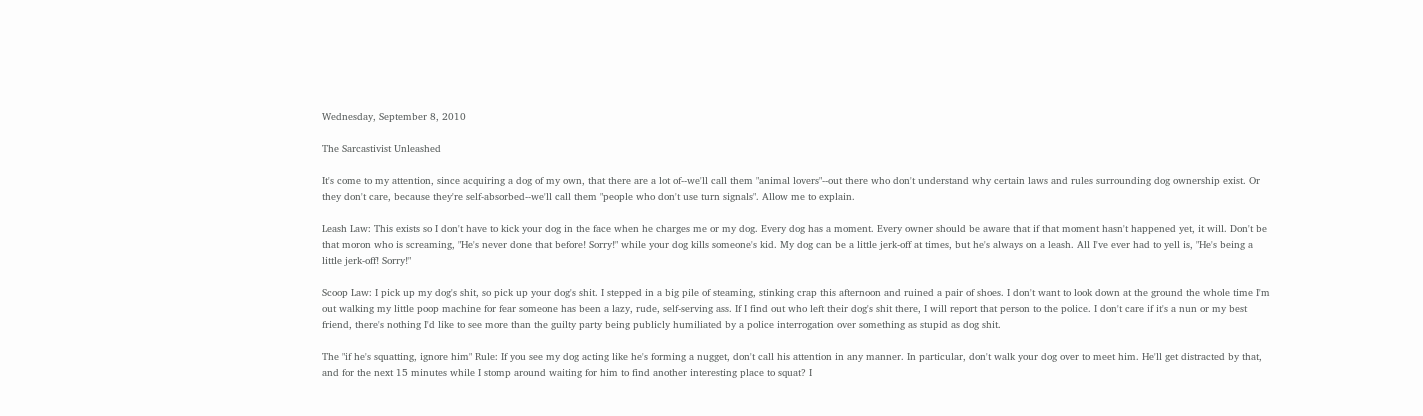Wednesday, September 8, 2010

The Sarcastivist Unleashed

It's come to my attention, since acquiring a dog of my own, that there are a lot of--we'll call them "animal lovers"--out there who don't understand why certain laws and rules surrounding dog ownership exist. Or they don't care, because they're self-absorbed--we'll call them "people who don't use turn signals". Allow me to explain.

Leash Law: This exists so I don't have to kick your dog in the face when he charges me or my dog. Every dog has a moment. Every owner should be aware that if that moment hasn't happened yet, it will. Don't be that moron who is screaming, "He's never done that before! Sorry!" while your dog kills someone's kid. My dog can be a little jerk-off at times, but he's always on a leash. All I've ever had to yell is, "He's being a little jerk-off! Sorry!"

Scoop Law: I pick up my dog's shit, so pick up your dog's shit. I stepped in a big pile of steaming, stinking crap this afternoon and ruined a pair of shoes. I don't want to look down at the ground the whole time I'm out walking my little poop machine for fear someone has been a lazy, rude, self-serving ass. If I find out who left their dog's shit there, I will report that person to the police. I don't care if it's a nun or my best friend, there's nothing I'd like to see more than the guilty party being publicly humiliated by a police interrogation over something as stupid as dog shit.

The "if he's squatting, ignore him" Rule: If you see my dog acting like he's forming a nugget, don't call his attention in any manner. In particular, don't walk your dog over to meet him. He'll get distracted by that, and for the next 15 minutes while I stomp around waiting for him to find another interesting place to squat? I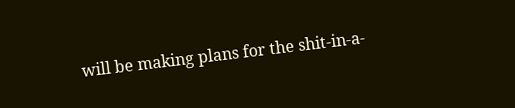will be making plans for the shit-in-a-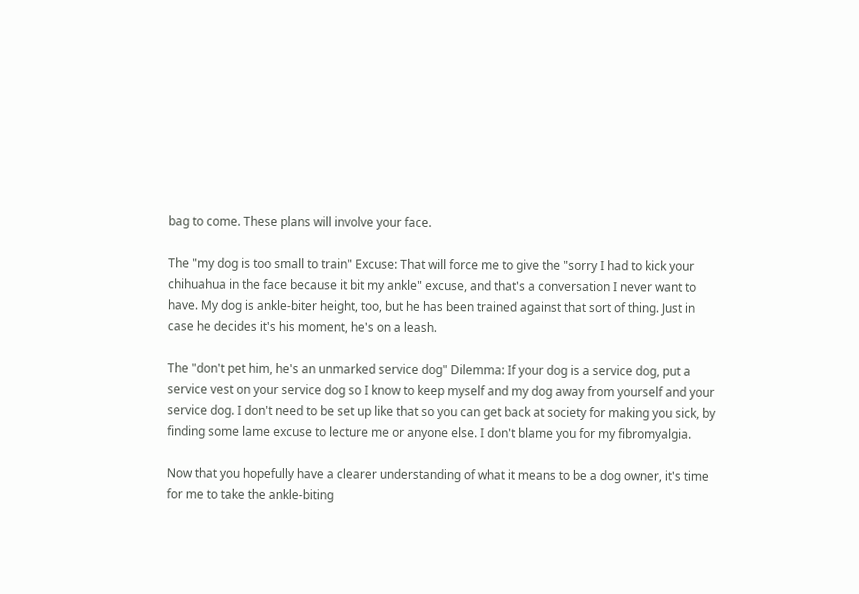bag to come. These plans will involve your face.

The "my dog is too small to train" Excuse: That will force me to give the "sorry I had to kick your chihuahua in the face because it bit my ankle" excuse, and that's a conversation I never want to have. My dog is ankle-biter height, too, but he has been trained against that sort of thing. Just in case he decides it's his moment, he's on a leash.

The "don't pet him, he's an unmarked service dog" Dilemma: If your dog is a service dog, put a service vest on your service dog so I know to keep myself and my dog away from yourself and your service dog. I don't need to be set up like that so you can get back at society for making you sick, by finding some lame excuse to lecture me or anyone else. I don't blame you for my fibromyalgia.

Now that you hopefully have a clearer understanding of what it means to be a dog owner, it's time for me to take the ankle-biting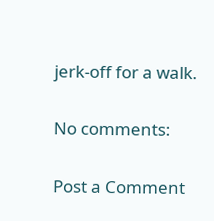jerk-off for a walk.

No comments:

Post a Comment